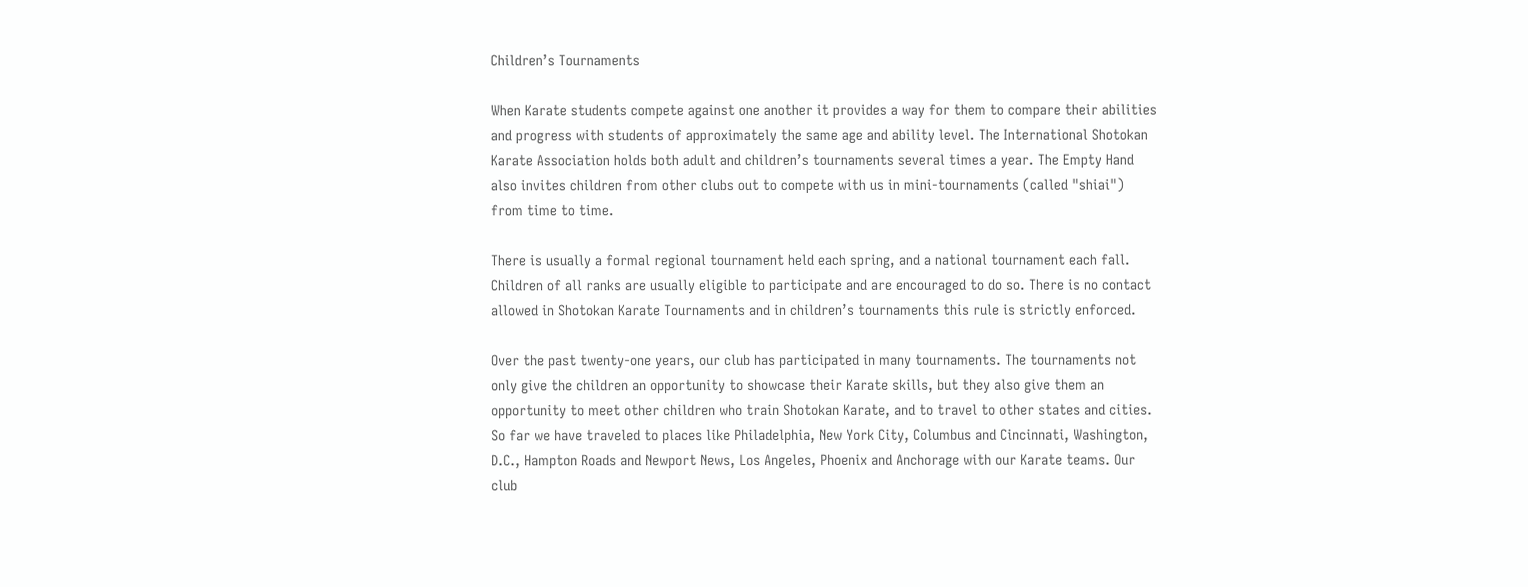Children’s Tournaments

When Karate students compete against one another it provides a way for them to compare their abilities and progress with students of approximately the same age and ability level. The International Shotokan Karate Association holds both adult and children’s tournaments several times a year. The Empty Hand also invites children from other clubs out to compete with us in mini-tournaments (called "shiai") from time to time.

There is usually a formal regional tournament held each spring, and a national tournament each fall. Children of all ranks are usually eligible to participate and are encouraged to do so. There is no contact allowed in Shotokan Karate Tournaments and in children’s tournaments this rule is strictly enforced.

Over the past twenty-one years, our club has participated in many tournaments. The tournaments not only give the children an opportunity to showcase their Karate skills, but they also give them an opportunity to meet other children who train Shotokan Karate, and to travel to other states and cities. So far we have traveled to places like Philadelphia, New York City, Columbus and Cincinnati, Washington, D.C., Hampton Roads and Newport News, Los Angeles, Phoenix and Anchorage with our Karate teams. Our club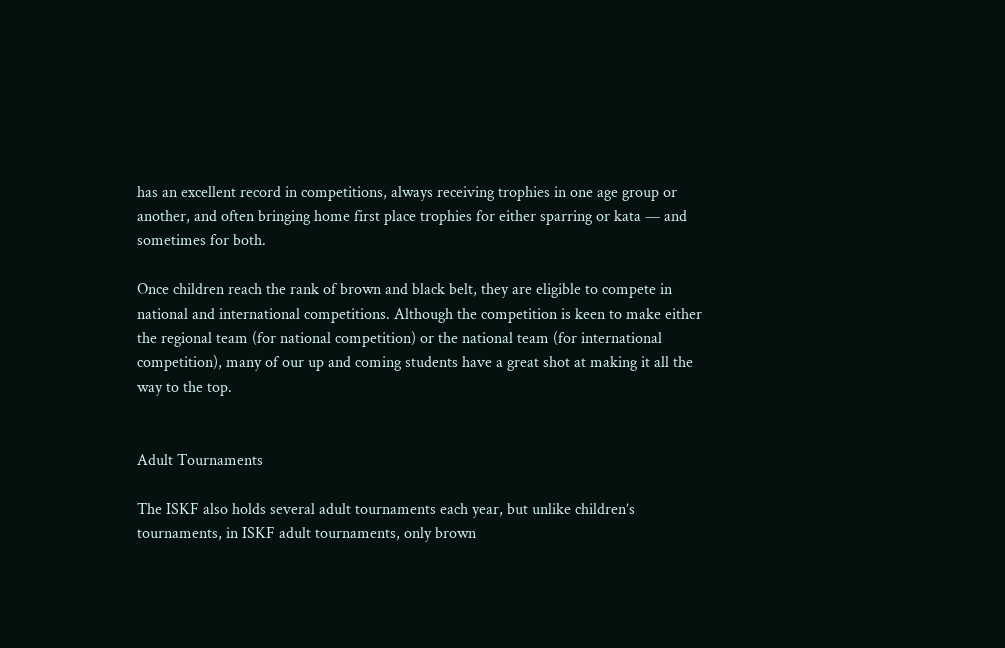has an excellent record in competitions, always receiving trophies in one age group or another, and often bringing home first place trophies for either sparring or kata — and sometimes for both.

Once children reach the rank of brown and black belt, they are eligible to compete in national and international competitions. Although the competition is keen to make either the regional team (for national competition) or the national team (for international competition), many of our up and coming students have a great shot at making it all the way to the top.


Adult Tournaments

The ISKF also holds several adult tournaments each year, but unlike children’s tournaments, in ISKF adult tournaments, only brown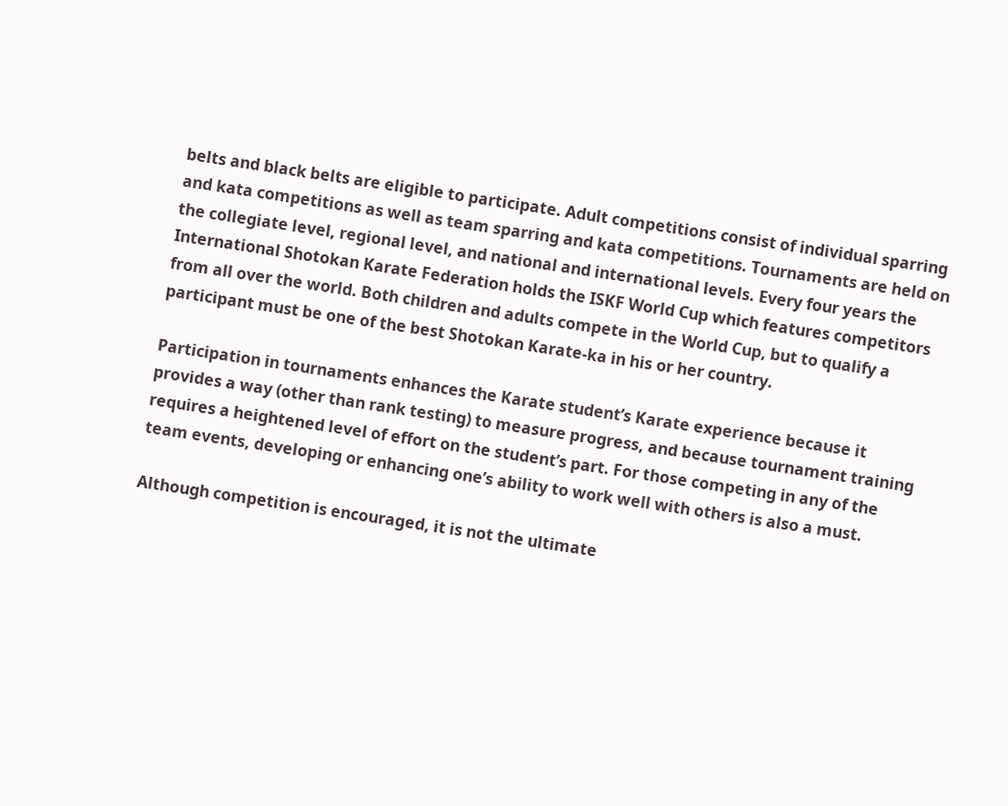belts and black belts are eligible to participate. Adult competitions consist of individual sparring and kata competitions as well as team sparring and kata competitions. Tournaments are held on the collegiate level, regional level, and national and international levels. Every four years the International Shotokan Karate Federation holds the ISKF World Cup which features competitors from all over the world. Both children and adults compete in the World Cup, but to qualify a participant must be one of the best Shotokan Karate-ka in his or her country.

Participation in tournaments enhances the Karate student’s Karate experience because it provides a way (other than rank testing) to measure progress, and because tournament training requires a heightened level of effort on the student’s part. For those competing in any of the team events, developing or enhancing one’s ability to work well with others is also a must.

Although competition is encouraged, it is not the ultimate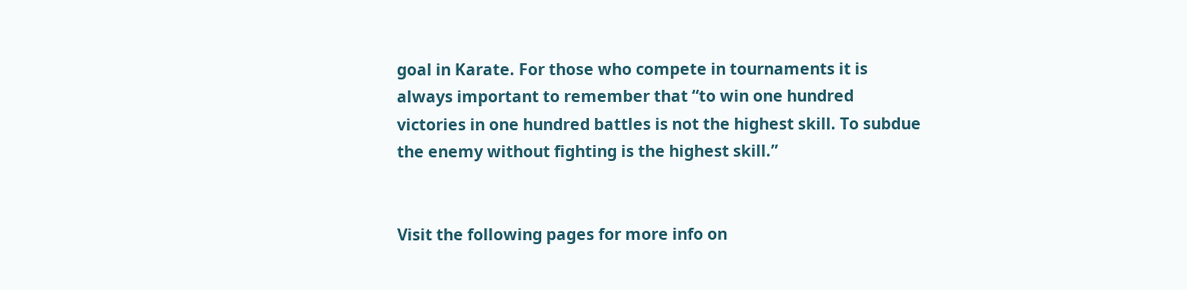goal in Karate. For those who compete in tournaments it is always important to remember that “to win one hundred victories in one hundred battles is not the highest skill. To subdue the enemy without fighting is the highest skill.”


Visit the following pages for more info on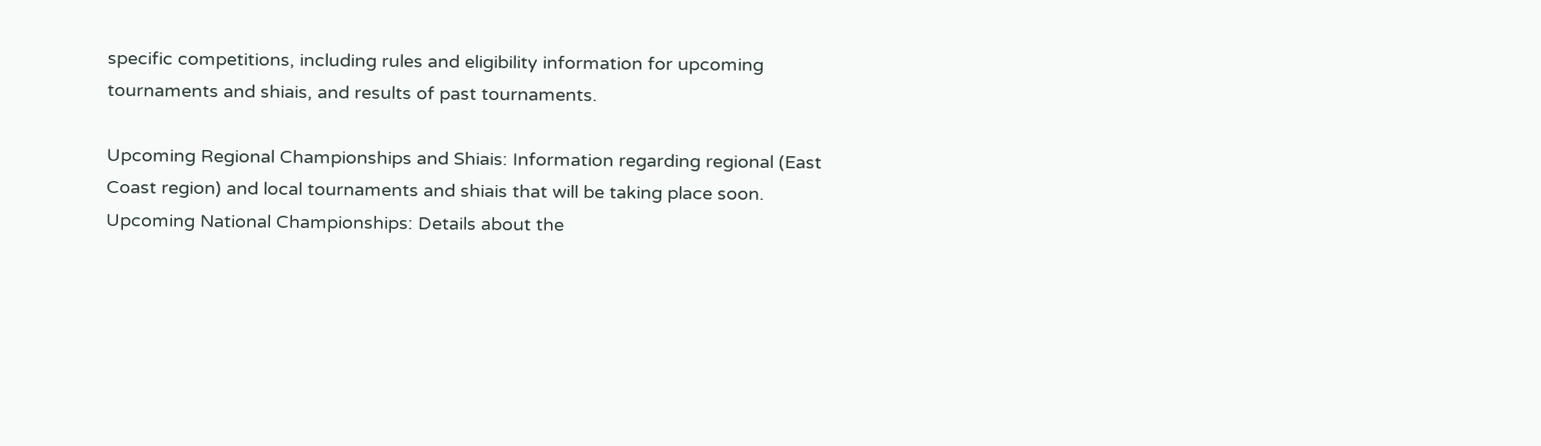specific competitions, including rules and eligibility information for upcoming tournaments and shiais, and results of past tournaments.

Upcoming Regional Championships and Shiais: Information regarding regional (East Coast region) and local tournaments and shiais that will be taking place soon. Upcoming National Championships: Details about the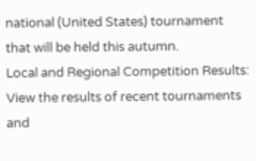national (United States) tournament that will be held this autumn.
Local and Regional Competition Results: View the results of recent tournaments and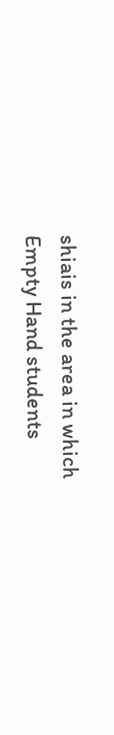shiais in the area in which Empty Hand students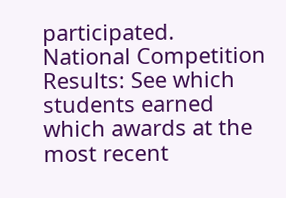participated. National Competition Results: See which students earned which awards at the most recent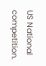US National competition.